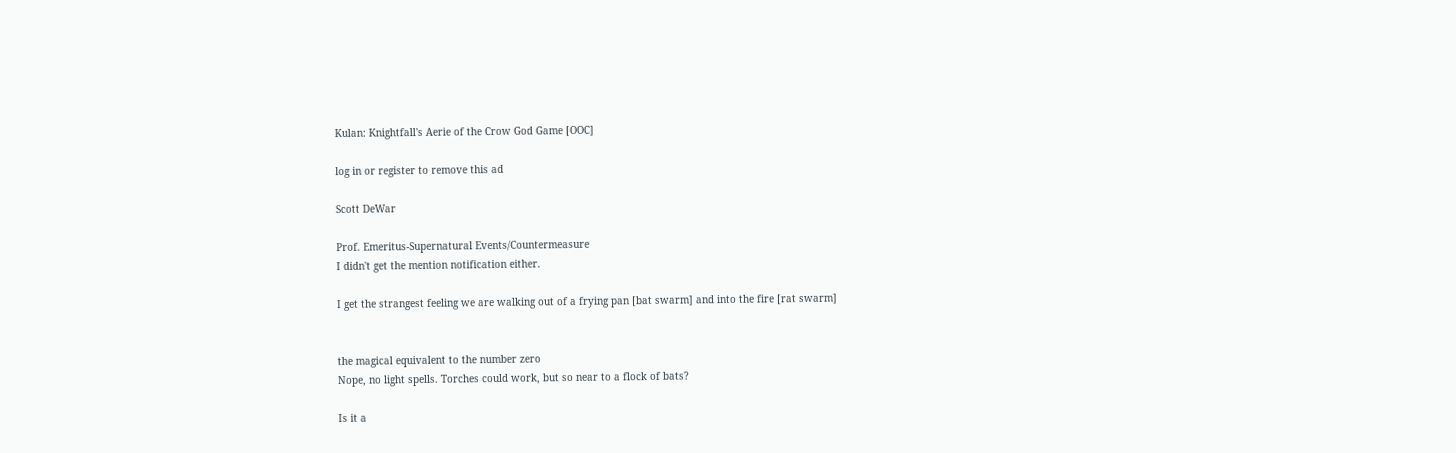Kulan: Knightfall's Aerie of the Crow God Game [OOC]

log in or register to remove this ad

Scott DeWar

Prof. Emeritus-Supernatural Events/Countermeasure
I didn't get the mention notification either.

I get the strangest feeling we are walking out of a frying pan [bat swarm] and into the fire [rat swarm]


the magical equivalent to the number zero
Nope, no light spells. Torches could work, but so near to a flock of bats?

Is it a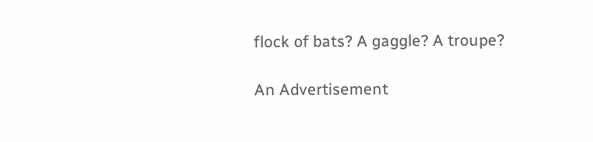flock of bats? A gaggle? A troupe?

An Advertisement